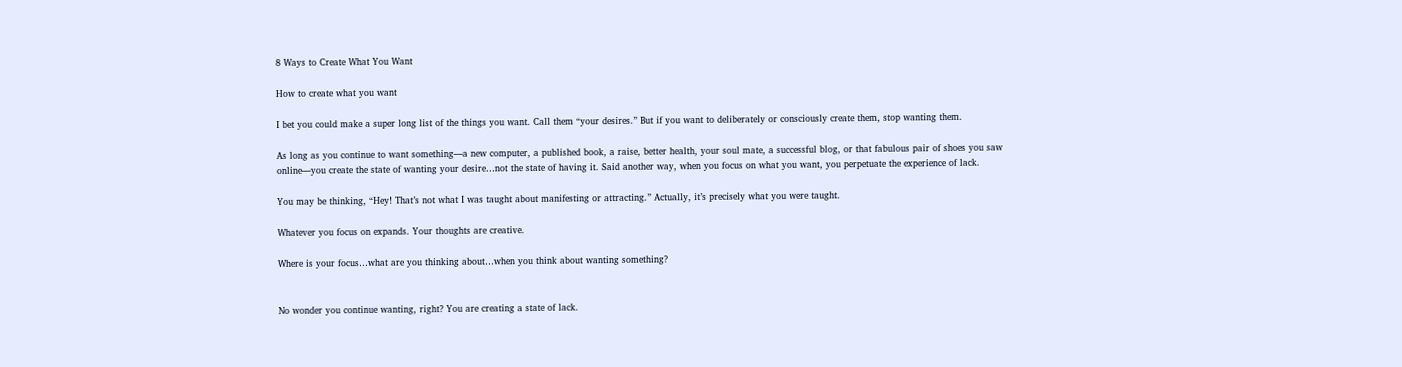8 Ways to Create What You Want

How to create what you want

I bet you could make a super long list of the things you want. Call them “your desires.” But if you want to deliberately or consciously create them, stop wanting them.

As long as you continue to want something—a new computer, a published book, a raise, better health, your soul mate, a successful blog, or that fabulous pair of shoes you saw online—you create the state of wanting your desire…not the state of having it. Said another way, when you focus on what you want, you perpetuate the experience of lack.

You may be thinking, “Hey! That’s not what I was taught about manifesting or attracting.” Actually, it’s precisely what you were taught.

Whatever you focus on expands. Your thoughts are creative.

Where is your focus…what are you thinking about…when you think about wanting something?


No wonder you continue wanting, right? You are creating a state of lack.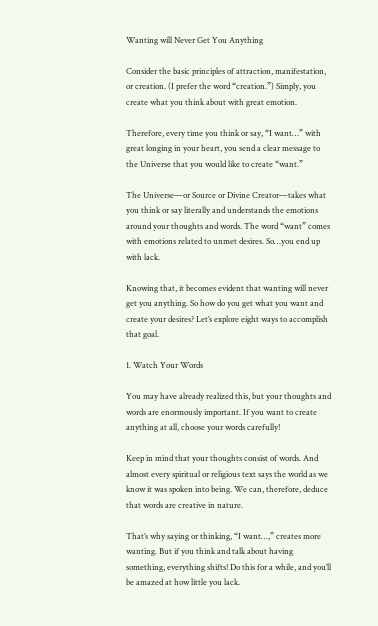Wanting will Never Get You Anything

Consider the basic principles of attraction, manifestation, or creation. (I prefer the word “creation.”) Simply, you create what you think about with great emotion.

Therefore, every time you think or say, “I want…” with great longing in your heart, you send a clear message to the Universe that you would like to create “want.”

The Universe—or Source or Divine Creator—takes what you think or say literally and understands the emotions around your thoughts and words. The word “want” comes with emotions related to unmet desires. So…you end up with lack.

Knowing that, it becomes evident that wanting will never get you anything. So how do you get what you want and create your desires? Let’s explore eight ways to accomplish that goal.

1. Watch Your Words

You may have already realized this, but your thoughts and words are enormously important. If you want to create anything at all, choose your words carefully!

Keep in mind that your thoughts consist of words. And almost every spiritual or religious text says the world as we know it was spoken into being. We can, therefore, deduce that words are creative in nature.

That’s why saying or thinking, “I want…,” creates more wanting. But if you think and talk about having something, everything shifts! Do this for a while, and you’ll be amazed at how little you lack.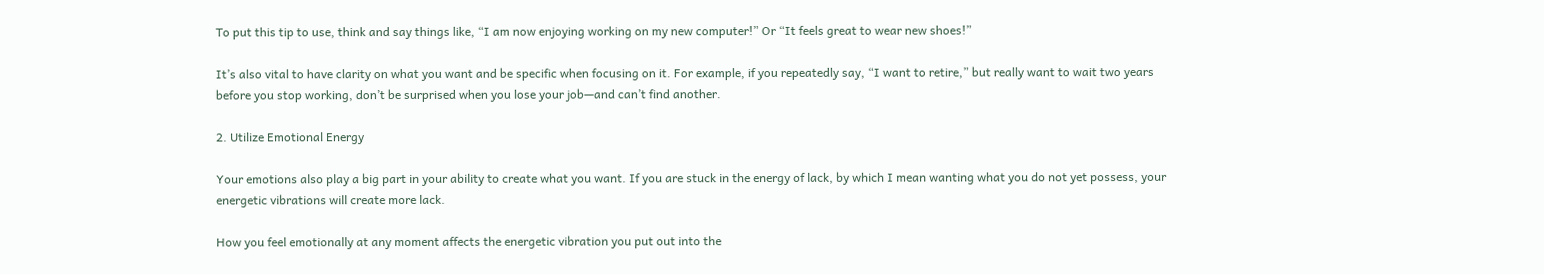To put this tip to use, think and say things like, “I am now enjoying working on my new computer!” Or “It feels great to wear new shoes!”

It’s also vital to have clarity on what you want and be specific when focusing on it. For example, if you repeatedly say, “I want to retire,” but really want to wait two years before you stop working, don’t be surprised when you lose your job—and can’t find another.

2. Utilize Emotional Energy

Your emotions also play a big part in your ability to create what you want. If you are stuck in the energy of lack, by which I mean wanting what you do not yet possess, your energetic vibrations will create more lack.

How you feel emotionally at any moment affects the energetic vibration you put out into the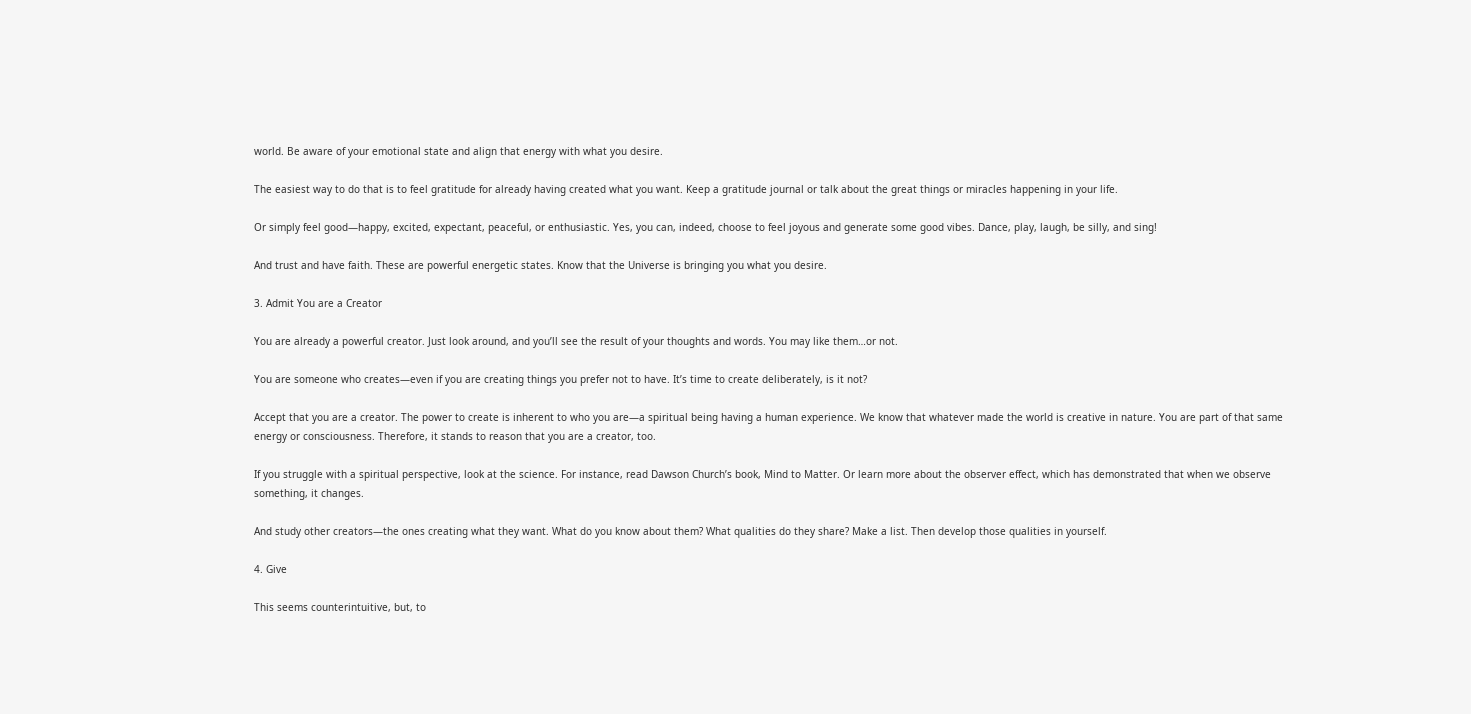world. Be aware of your emotional state and align that energy with what you desire.

The easiest way to do that is to feel gratitude for already having created what you want. Keep a gratitude journal or talk about the great things or miracles happening in your life.

Or simply feel good—happy, excited, expectant, peaceful, or enthusiastic. Yes, you can, indeed, choose to feel joyous and generate some good vibes. Dance, play, laugh, be silly, and sing!

And trust and have faith. These are powerful energetic states. Know that the Universe is bringing you what you desire.

3. Admit You are a Creator

You are already a powerful creator. Just look around, and you’ll see the result of your thoughts and words. You may like them…or not.

You are someone who creates—even if you are creating things you prefer not to have. It’s time to create deliberately, is it not?

Accept that you are a creator. The power to create is inherent to who you are—a spiritual being having a human experience. We know that whatever made the world is creative in nature. You are part of that same energy or consciousness. Therefore, it stands to reason that you are a creator, too.

If you struggle with a spiritual perspective, look at the science. For instance, read Dawson Church’s book, Mind to Matter. Or learn more about the observer effect, which has demonstrated that when we observe something, it changes.

And study other creators—the ones creating what they want. What do you know about them? What qualities do they share? Make a list. Then develop those qualities in yourself.

4. Give

This seems counterintuitive, but, to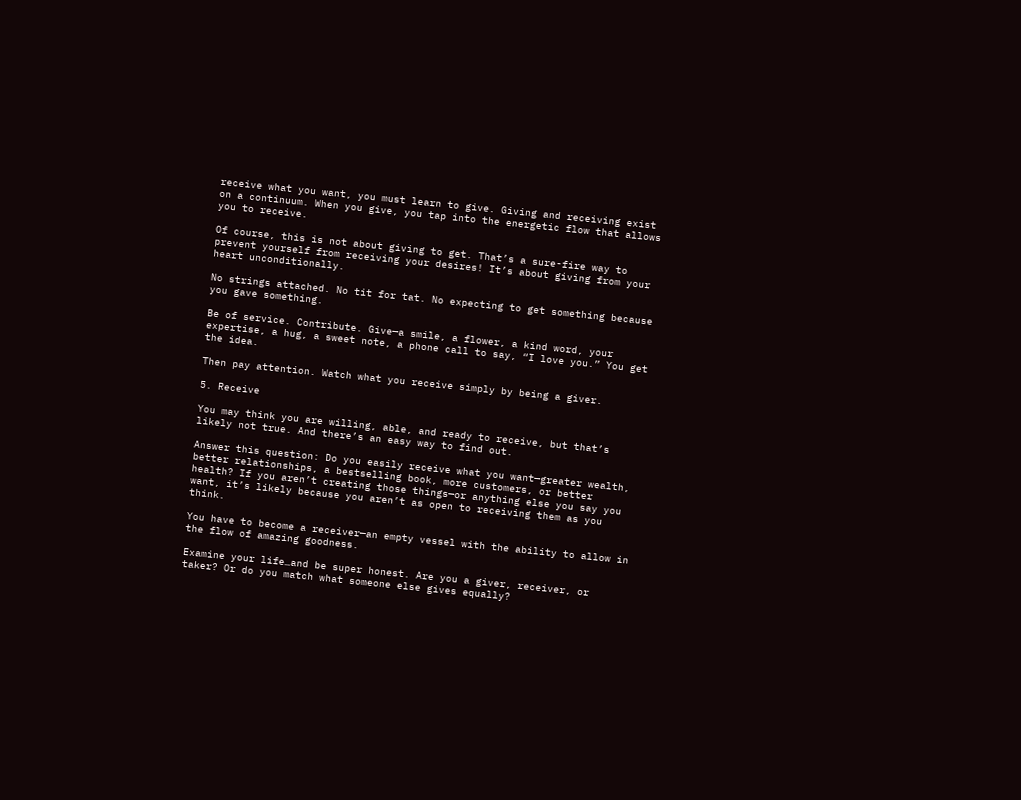receive what you want, you must learn to give. Giving and receiving exist on a continuum. When you give, you tap into the energetic flow that allows you to receive.

Of course, this is not about giving to get. That’s a sure-fire way to prevent yourself from receiving your desires! It’s about giving from your heart unconditionally.

No strings attached. No tit for tat. No expecting to get something because you gave something.

Be of service. Contribute. Give—a smile, a flower, a kind word, your expertise, a hug, a sweet note, a phone call to say, “I love you.” You get the idea.

Then pay attention. Watch what you receive simply by being a giver.

5. Receive

You may think you are willing, able, and ready to receive, but that’s likely not true. And there’s an easy way to find out.

Answer this question: Do you easily receive what you want—greater wealth, better relationships, a bestselling book, more customers, or better health? If you aren’t creating those things—or anything else you say you want, it’s likely because you aren’t as open to receiving them as you think.

You have to become a receiver—an empty vessel with the ability to allow in the flow of amazing goodness.

Examine your life…and be super honest. Are you a giver, receiver, or taker? Or do you match what someone else gives equally?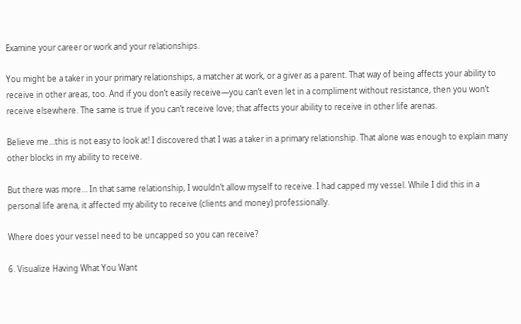Examine your career or work and your relationships.

You might be a taker in your primary relationships, a matcher at work, or a giver as a parent. That way of being affects your ability to receive in other areas, too. And if you don’t easily receive—you can’t even let in a compliment without resistance, then you won’t receive elsewhere. The same is true if you can’t receive love; that affects your ability to receive in other life arenas.

Believe me…this is not easy to look at! I discovered that I was a taker in a primary relationship. That alone was enough to explain many other blocks in my ability to receive.

But there was more… In that same relationship, I wouldn’t allow myself to receive. I had capped my vessel. While I did this in a personal life arena, it affected my ability to receive (clients and money) professionally.

Where does your vessel need to be uncapped so you can receive?

6. Visualize Having What You Want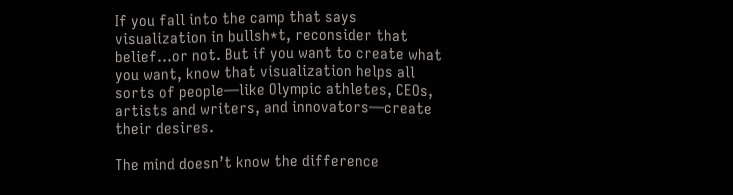If you fall into the camp that says visualization in bullsh*t, reconsider that belief…or not. But if you want to create what you want, know that visualization helps all sorts of people—like Olympic athletes, CEOs, artists and writers, and innovators—create their desires.

The mind doesn’t know the difference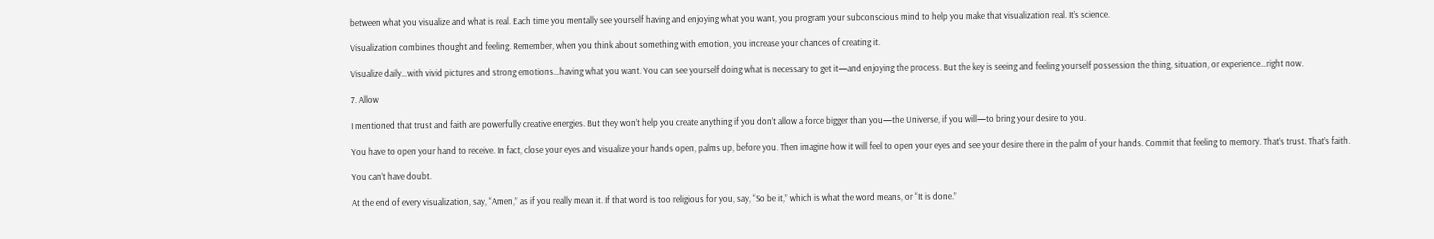between what you visualize and what is real. Each time you mentally see yourself having and enjoying what you want, you program your subconscious mind to help you make that visualization real. It’s science.

Visualization combines thought and feeling. Remember, when you think about something with emotion, you increase your chances of creating it.

Visualize daily…with vivid pictures and strong emotions…having what you want. You can see yourself doing what is necessary to get it—and enjoying the process. But the key is seeing and feeling yourself possession the thing, situation, or experience…right now.

7. Allow

I mentioned that trust and faith are powerfully creative energies. But they won’t help you create anything if you don’t allow a force bigger than you—the Universe, if you will—to bring your desire to you.

You have to open your hand to receive. In fact, close your eyes and visualize your hands open, palms up, before you. Then imagine how it will feel to open your eyes and see your desire there in the palm of your hands. Commit that feeling to memory. That’s trust. That’s faith.

You can’t have doubt.

At the end of every visualization, say, “Amen,” as if you really mean it. If that word is too religious for you, say, “So be it,” which is what the word means, or “It is done.”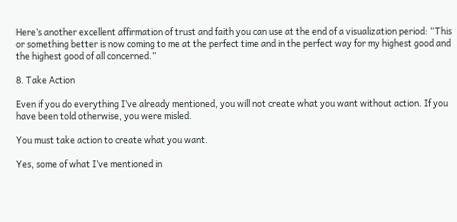Here’s another excellent affirmation of trust and faith you can use at the end of a visualization period: “This or something better is now coming to me at the perfect time and in the perfect way for my highest good and the highest good of all concerned.”

8. Take Action

Even if you do everything I’ve already mentioned, you will not create what you want without action. If you have been told otherwise, you were misled.

You must take action to create what you want.

Yes, some of what I’ve mentioned in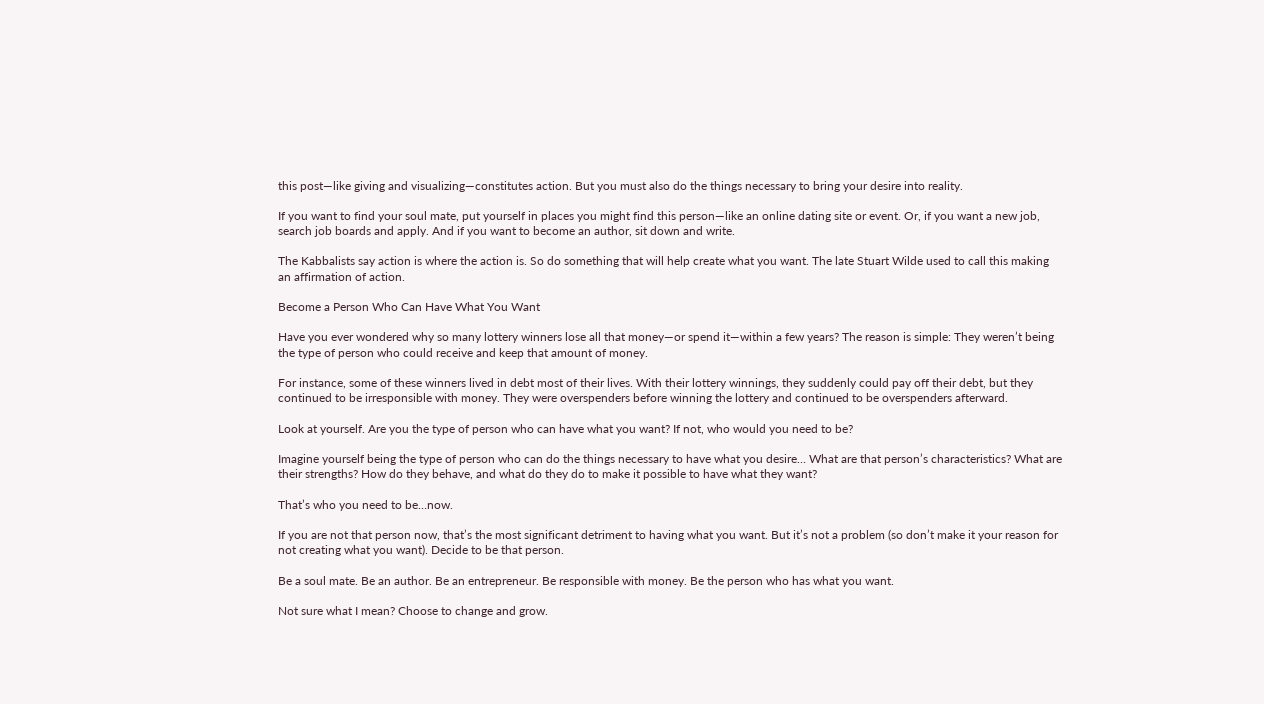this post—like giving and visualizing—constitutes action. But you must also do the things necessary to bring your desire into reality.

If you want to find your soul mate, put yourself in places you might find this person—like an online dating site or event. Or, if you want a new job, search job boards and apply. And if you want to become an author, sit down and write.

The Kabbalists say action is where the action is. So do something that will help create what you want. The late Stuart Wilde used to call this making an affirmation of action.

Become a Person Who Can Have What You Want

Have you ever wondered why so many lottery winners lose all that money—or spend it—within a few years? The reason is simple: They weren’t being the type of person who could receive and keep that amount of money.

For instance, some of these winners lived in debt most of their lives. With their lottery winnings, they suddenly could pay off their debt, but they continued to be irresponsible with money. They were overspenders before winning the lottery and continued to be overspenders afterward.

Look at yourself. Are you the type of person who can have what you want? If not, who would you need to be?

Imagine yourself being the type of person who can do the things necessary to have what you desire… What are that person’s characteristics? What are their strengths? How do they behave, and what do they do to make it possible to have what they want?

That’s who you need to be…now.

If you are not that person now, that’s the most significant detriment to having what you want. But it’s not a problem (so don’t make it your reason for not creating what you want). Decide to be that person.

Be a soul mate. Be an author. Be an entrepreneur. Be responsible with money. Be the person who has what you want.

Not sure what I mean? Choose to change and grow.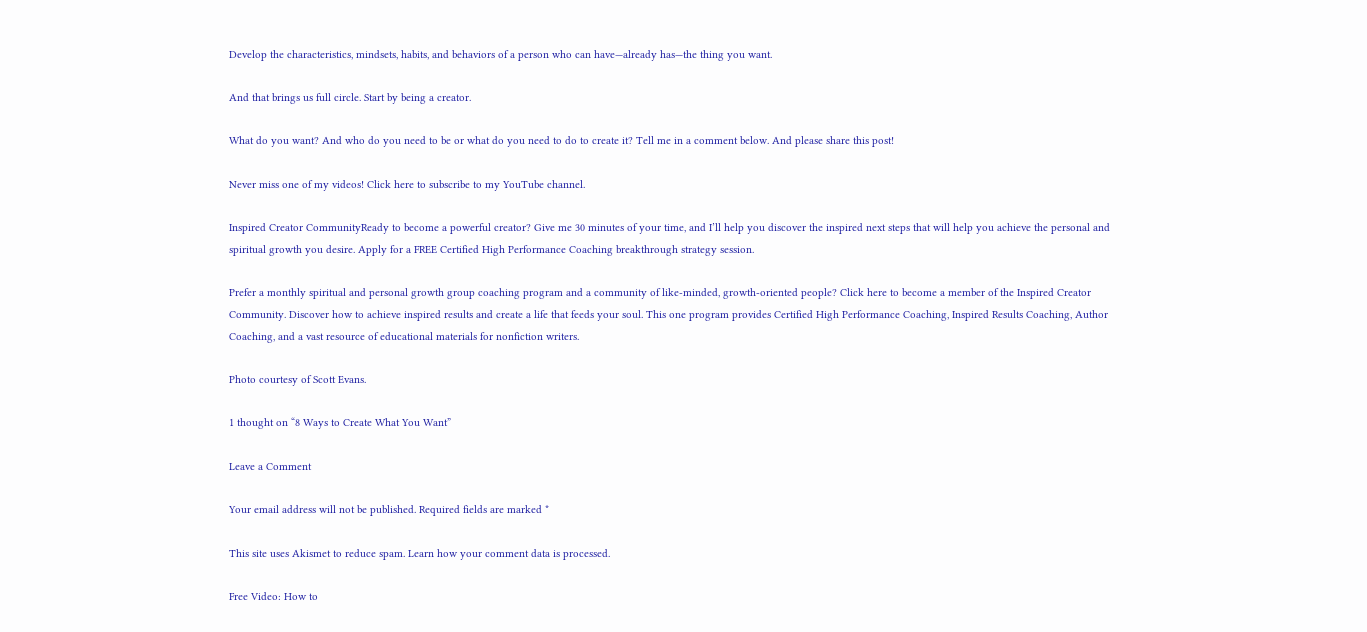Develop the characteristics, mindsets, habits, and behaviors of a person who can have—already has—the thing you want.

And that brings us full circle. Start by being a creator.

What do you want? And who do you need to be or what do you need to do to create it? Tell me in a comment below. And please share this post!

Never miss one of my videos! Click here to subscribe to my YouTube channel.

Inspired Creator CommunityReady to become a powerful creator? Give me 30 minutes of your time, and I’ll help you discover the inspired next steps that will help you achieve the personal and spiritual growth you desire. Apply for a FREE Certified High Performance Coaching breakthrough strategy session.

Prefer a monthly spiritual and personal growth group coaching program and a community of like-minded, growth-oriented people? Click here to become a member of the Inspired Creator Community. Discover how to achieve inspired results and create a life that feeds your soul. This one program provides Certified High Performance Coaching, Inspired Results Coaching, Author Coaching, and a vast resource of educational materials for nonfiction writers.

Photo courtesy of Scott Evans.

1 thought on “8 Ways to Create What You Want”

Leave a Comment

Your email address will not be published. Required fields are marked *

This site uses Akismet to reduce spam. Learn how your comment data is processed.

Free Video: How to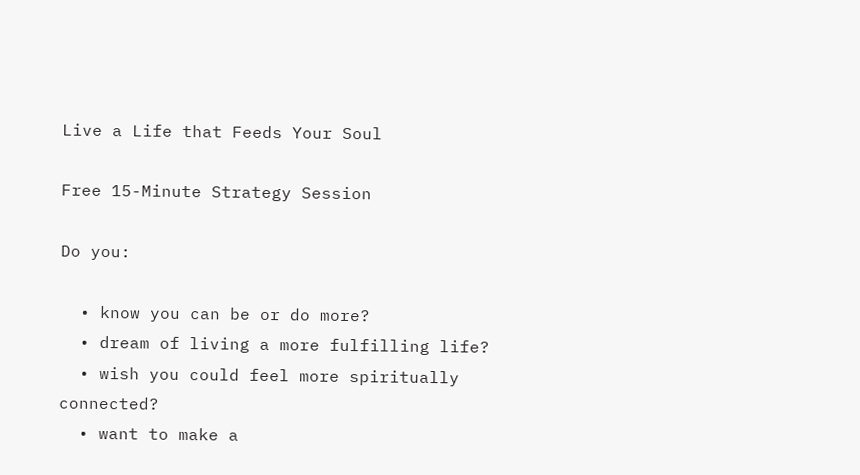Live a Life that Feeds Your Soul

Free 15-Minute Strategy Session

Do you:

  • know you can be or do more?
  • dream of living a more fulfilling life?
  • wish you could feel more spiritually connected?
  • want to make a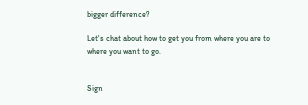bigger difference?

Let's chat about how to get you from where you are to where you want to go.


Sign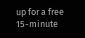up for a free 15-minute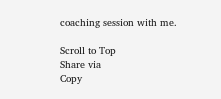coaching session with me.

Scroll to Top
Share via
Copy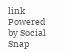link
Powered by Social Snap